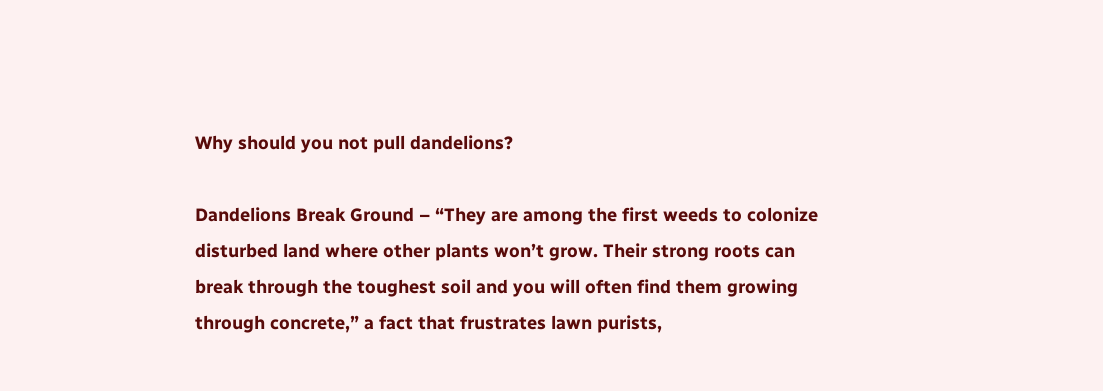Why should you not pull dandelions?

Dandelions Break Ground – “They are among the first weeds to colonize disturbed land where other plants won’t grow. Their strong roots can break through the toughest soil and you will often find them growing through concrete,” a fact that frustrates lawn purists,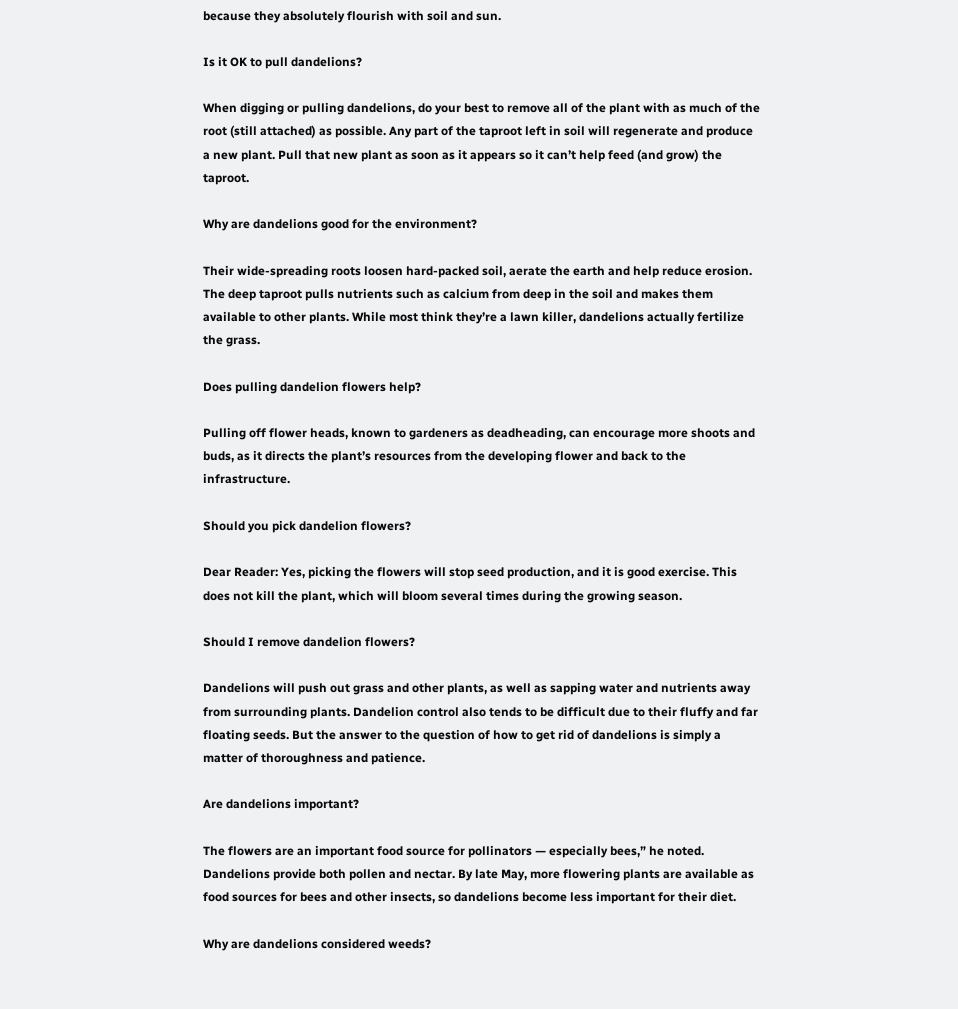because they absolutely flourish with soil and sun.

Is it OK to pull dandelions?

When digging or pulling dandelions, do your best to remove all of the plant with as much of the root (still attached) as possible. Any part of the taproot left in soil will regenerate and produce a new plant. Pull that new plant as soon as it appears so it can’t help feed (and grow) the taproot.

Why are dandelions good for the environment?

Their wide-spreading roots loosen hard-packed soil, aerate the earth and help reduce erosion. The deep taproot pulls nutrients such as calcium from deep in the soil and makes them available to other plants. While most think they’re a lawn killer, dandelions actually fertilize the grass.

Does pulling dandelion flowers help?

Pulling off flower heads, known to gardeners as deadheading, can encourage more shoots and buds, as it directs the plant’s resources from the developing flower and back to the infrastructure.

Should you pick dandelion flowers?

Dear Reader: Yes, picking the flowers will stop seed production, and it is good exercise. This does not kill the plant, which will bloom several times during the growing season.

Should I remove dandelion flowers?

Dandelions will push out grass and other plants, as well as sapping water and nutrients away from surrounding plants. Dandelion control also tends to be difficult due to their fluffy and far floating seeds. But the answer to the question of how to get rid of dandelions is simply a matter of thoroughness and patience.

Are dandelions important?

The flowers are an important food source for pollinators — especially bees,” he noted. Dandelions provide both pollen and nectar. By late May, more flowering plants are available as food sources for bees and other insects, so dandelions become less important for their diet.

Why are dandelions considered weeds?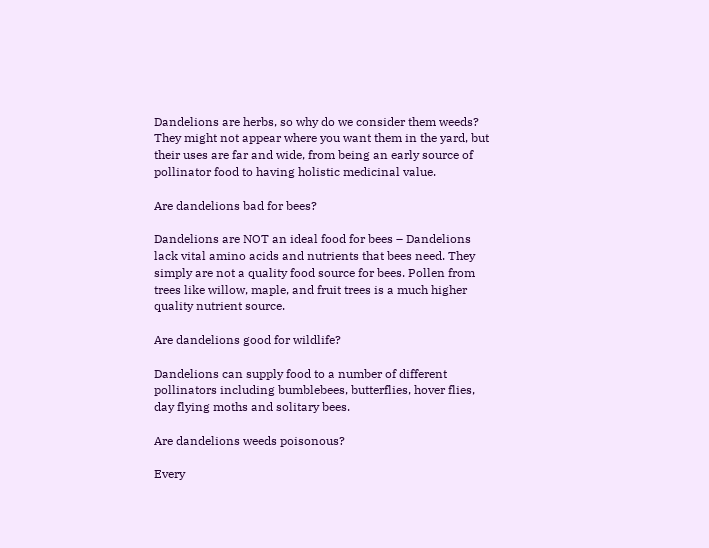Dandelions are herbs, so why do we consider them weeds? They might not appear where you want them in the yard, but their uses are far and wide, from being an early source of pollinator food to having holistic medicinal value.

Are dandelions bad for bees?

Dandelions are NOT an ideal food for bees – Dandelions lack vital amino acids and nutrients that bees need. They simply are not a quality food source for bees. Pollen from trees like willow, maple, and fruit trees is a much higher quality nutrient source.

Are dandelions good for wildlife?

Dandelions can supply food to a number of different pollinators including bumblebees, butterflies, hover flies, day flying moths and solitary bees.

Are dandelions weeds poisonous?

Every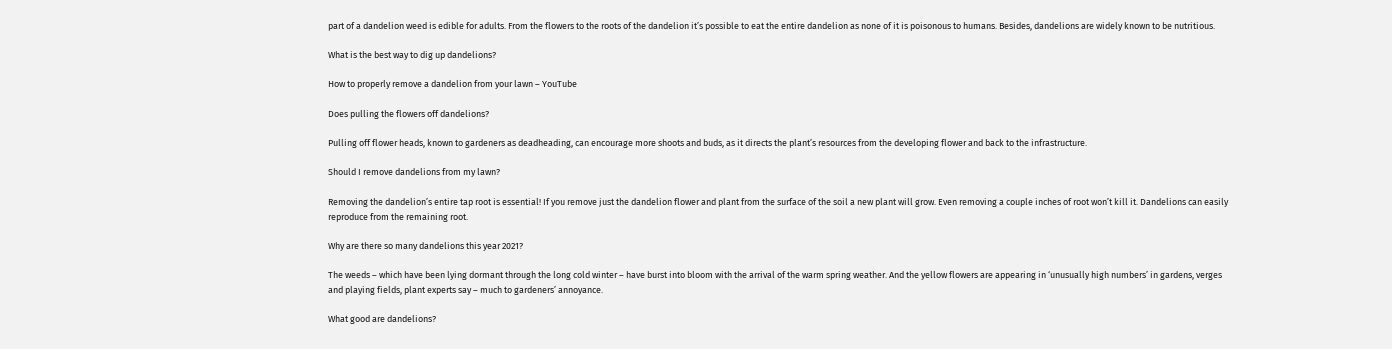part of a dandelion weed is edible for adults. From the flowers to the roots of the dandelion it’s possible to eat the entire dandelion as none of it is poisonous to humans. Besides, dandelions are widely known to be nutritious.

What is the best way to dig up dandelions?

How to properly remove a dandelion from your lawn – YouTube

Does pulling the flowers off dandelions?

Pulling off flower heads, known to gardeners as deadheading, can encourage more shoots and buds, as it directs the plant’s resources from the developing flower and back to the infrastructure.

Should I remove dandelions from my lawn?

Removing the dandelion’s entire tap root is essential! If you remove just the dandelion flower and plant from the surface of the soil a new plant will grow. Even removing a couple inches of root won’t kill it. Dandelions can easily reproduce from the remaining root.

Why are there so many dandelions this year 2021?

The weeds – which have been lying dormant through the long cold winter – have burst into bloom with the arrival of the warm spring weather. And the yellow flowers are appearing in ‘unusually high numbers’ in gardens, verges and playing fields, plant experts say – much to gardeners’ annoyance.

What good are dandelions?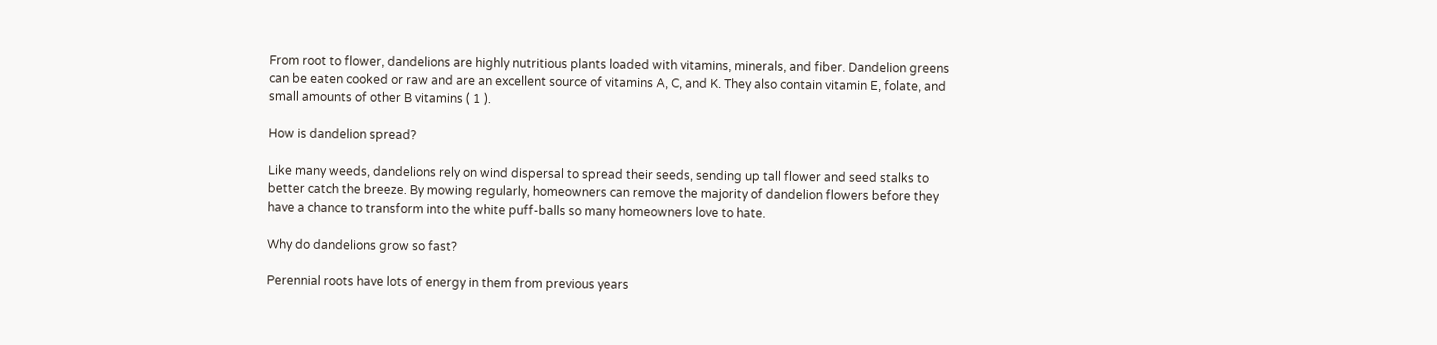From root to flower, dandelions are highly nutritious plants loaded with vitamins, minerals, and fiber. Dandelion greens can be eaten cooked or raw and are an excellent source of vitamins A, C, and K. They also contain vitamin E, folate, and small amounts of other B vitamins ( 1 ).

How is dandelion spread?

Like many weeds, dandelions rely on wind dispersal to spread their seeds, sending up tall flower and seed stalks to better catch the breeze. By mowing regularly, homeowners can remove the majority of dandelion flowers before they have a chance to transform into the white puff-balls so many homeowners love to hate.

Why do dandelions grow so fast?

Perennial roots have lots of energy in them from previous years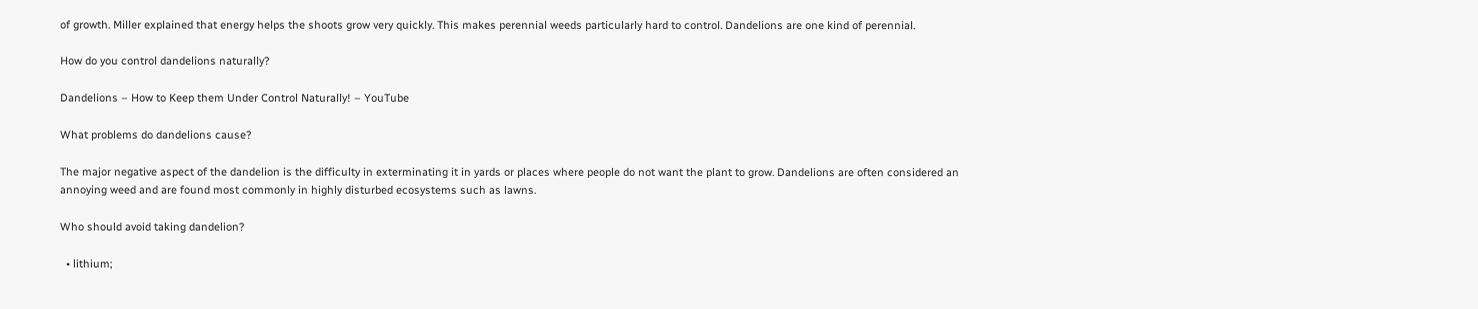of growth. Miller explained that energy helps the shoots grow very quickly. This makes perennial weeds particularly hard to control. Dandelions are one kind of perennial.

How do you control dandelions naturally?

Dandelions – How to Keep them Under Control Naturally! – YouTube

What problems do dandelions cause?

The major negative aspect of the dandelion is the difficulty in exterminating it in yards or places where people do not want the plant to grow. Dandelions are often considered an annoying weed and are found most commonly in highly disturbed ecosystems such as lawns.

Who should avoid taking dandelion?

  • lithium;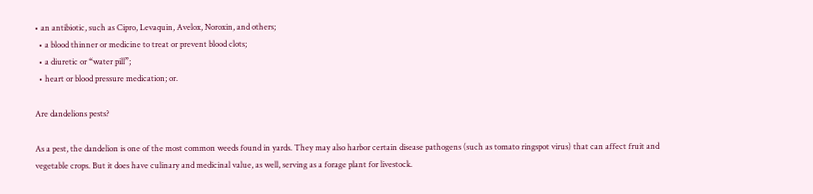• an antibiotic, such as Cipro, Levaquin, Avelox, Noroxin, and others;
  • a blood thinner or medicine to treat or prevent blood clots;
  • a diuretic or “water pill”;
  • heart or blood pressure medication; or.

Are dandelions pests?

As a pest, the dandelion is one of the most common weeds found in yards. They may also harbor certain disease pathogens (such as tomato ringspot virus) that can affect fruit and vegetable crops. But it does have culinary and medicinal value, as well, serving as a forage plant for livestock.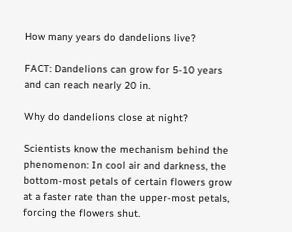How many years do dandelions live?

FACT: Dandelions can grow for 5-10 years and can reach nearly 20 in.

Why do dandelions close at night?

Scientists know the mechanism behind the phenomenon: In cool air and darkness, the bottom-most petals of certain flowers grow at a faster rate than the upper-most petals, forcing the flowers shut.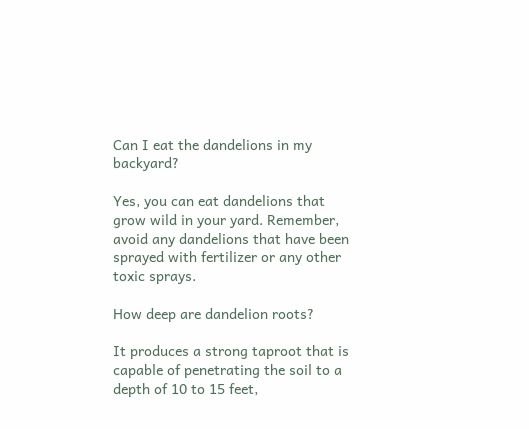Can I eat the dandelions in my backyard?

Yes, you can eat dandelions that grow wild in your yard. Remember, avoid any dandelions that have been sprayed with fertilizer or any other toxic sprays.

How deep are dandelion roots?

It produces a strong taproot that is capable of penetrating the soil to a depth of 10 to 15 feet,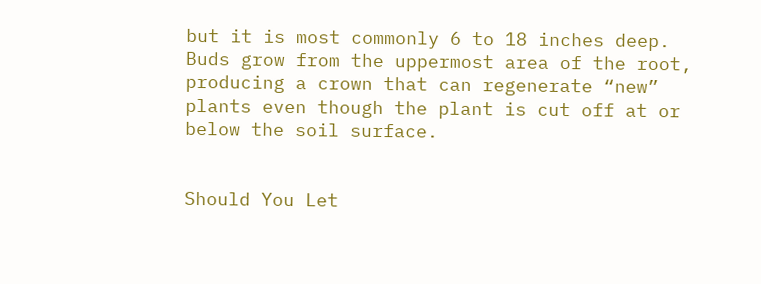but it is most commonly 6 to 18 inches deep. Buds grow from the uppermost area of the root, producing a crown that can regenerate “new” plants even though the plant is cut off at or below the soil surface.


Should You Let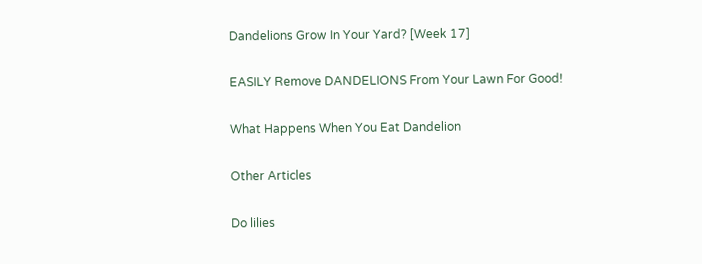Dandelions Grow In Your Yard? [Week 17]

EASILY Remove DANDELIONS From Your Lawn For Good!

What Happens When You Eat Dandelion

Other Articles

Do lilies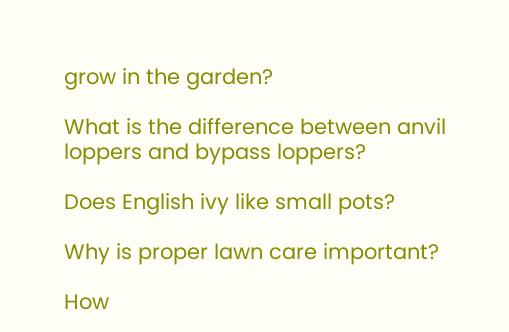grow in the garden?

What is the difference between anvil loppers and bypass loppers?

Does English ivy like small pots?

Why is proper lawn care important?

How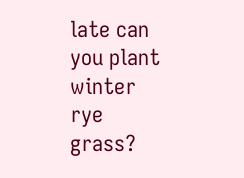late can you plant winter rye grass?